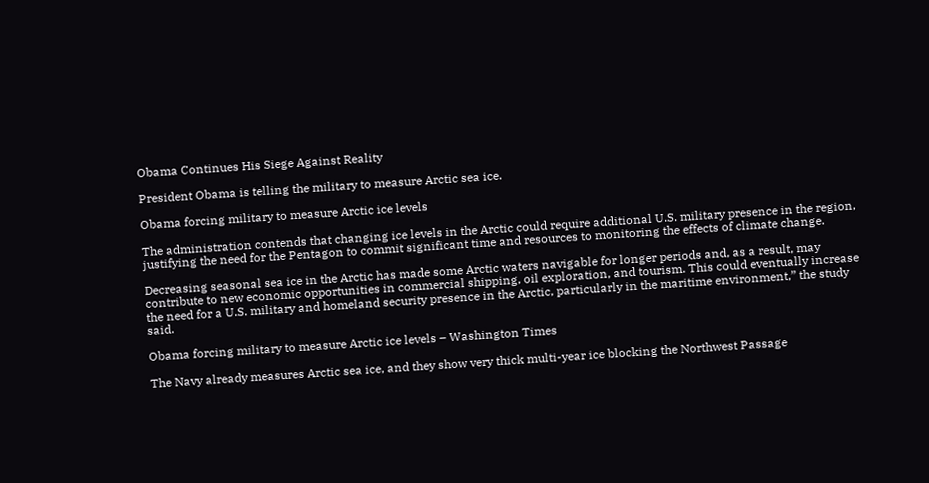Obama Continues His Siege Against Reality

President Obama is telling the military to measure Arctic sea ice.

Obama forcing military to measure Arctic ice levels

The administration contends that changing ice levels in the Arctic could require additional U.S. military presence in the region, justifying the need for the Pentagon to commit significant time and resources to monitoring the effects of climate change.

Decreasing seasonal sea ice in the Arctic has made some Arctic waters navigable for longer periods and, as a result, may contribute to new economic opportunities in commercial shipping, oil exploration, and tourism. This could eventually increase the need for a U.S. military and homeland security presence in the Arctic, particularly in the maritime environment,” the study said.

Obama forcing military to measure Arctic ice levels – Washington Times

The Navy already measures Arctic sea ice, and they show very thick multi-year ice blocking the Northwest Passage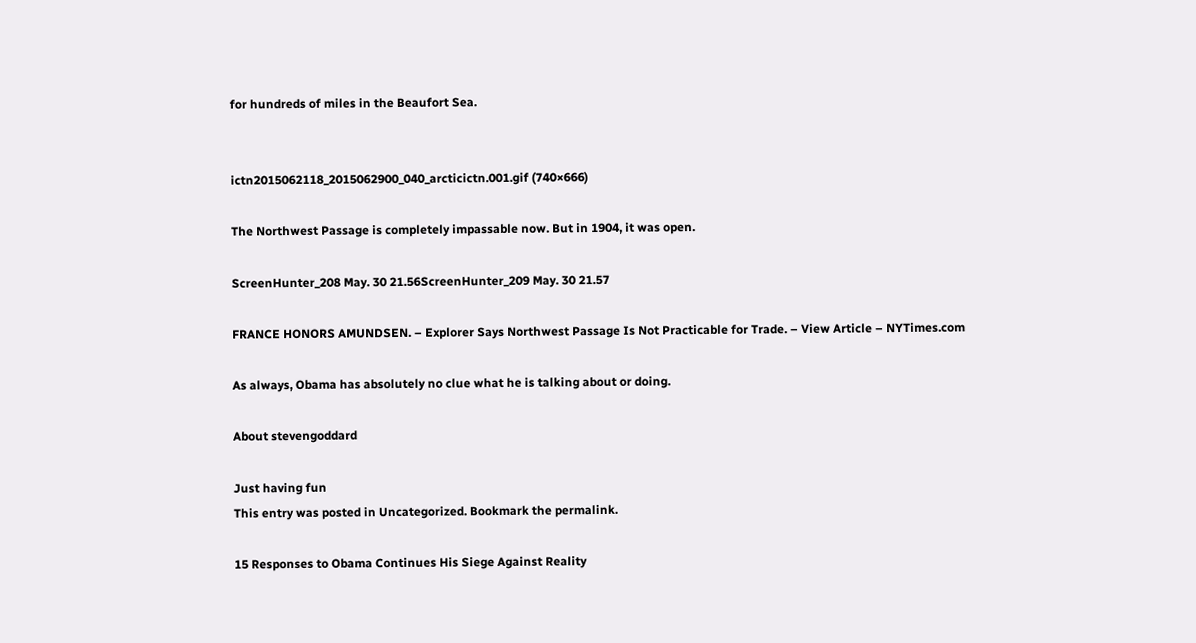for hundreds of miles in the Beaufort Sea.


ictn2015062118_2015062900_040_arcticictn.001.gif (740×666)

The Northwest Passage is completely impassable now. But in 1904, it was open.

ScreenHunter_208 May. 30 21.56ScreenHunter_209 May. 30 21.57

FRANCE HONORS AMUNDSEN. – Explorer Says Northwest Passage Is Not Practicable for Trade. – View Article – NYTimes.com

As always, Obama has absolutely no clue what he is talking about or doing.

About stevengoddard

Just having fun
This entry was posted in Uncategorized. Bookmark the permalink.

15 Responses to Obama Continues His Siege Against Reality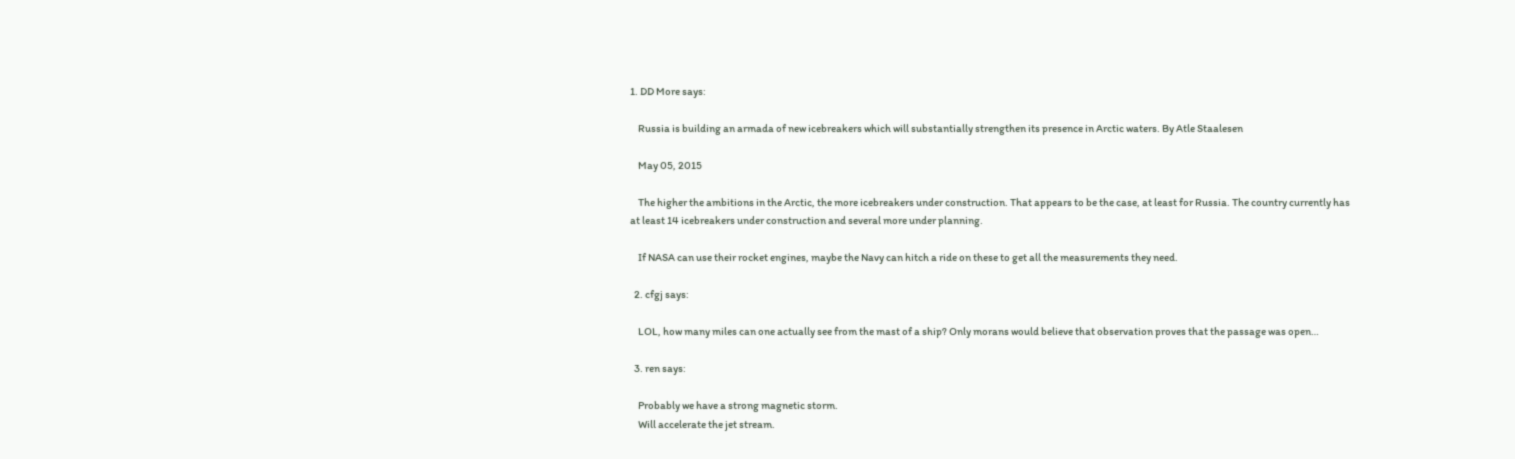1. DD More says:

    Russia is building an armada of new icebreakers which will substantially strengthen its presence in Arctic waters. By Atle Staalesen

    May 05, 2015

    The higher the ambitions in the Arctic, the more icebreakers under construction. That appears to be the case, at least for Russia. The country currently has at least 14 icebreakers under construction and several more under planning.

    If NASA can use their rocket engines, maybe the Navy can hitch a ride on these to get all the measurements they need.

  2. cfgj says:

    LOL, how many miles can one actually see from the mast of a ship? Only morans would believe that observation proves that the passage was open…

  3. ren says:

    Probably we have a strong magnetic storm.
    Will accelerate the jet stream.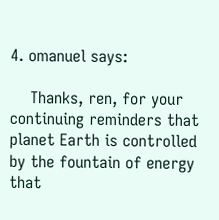4. omanuel says:

    Thanks, ren, for your continuing reminders that planet Earth is controlled by the fountain of energy that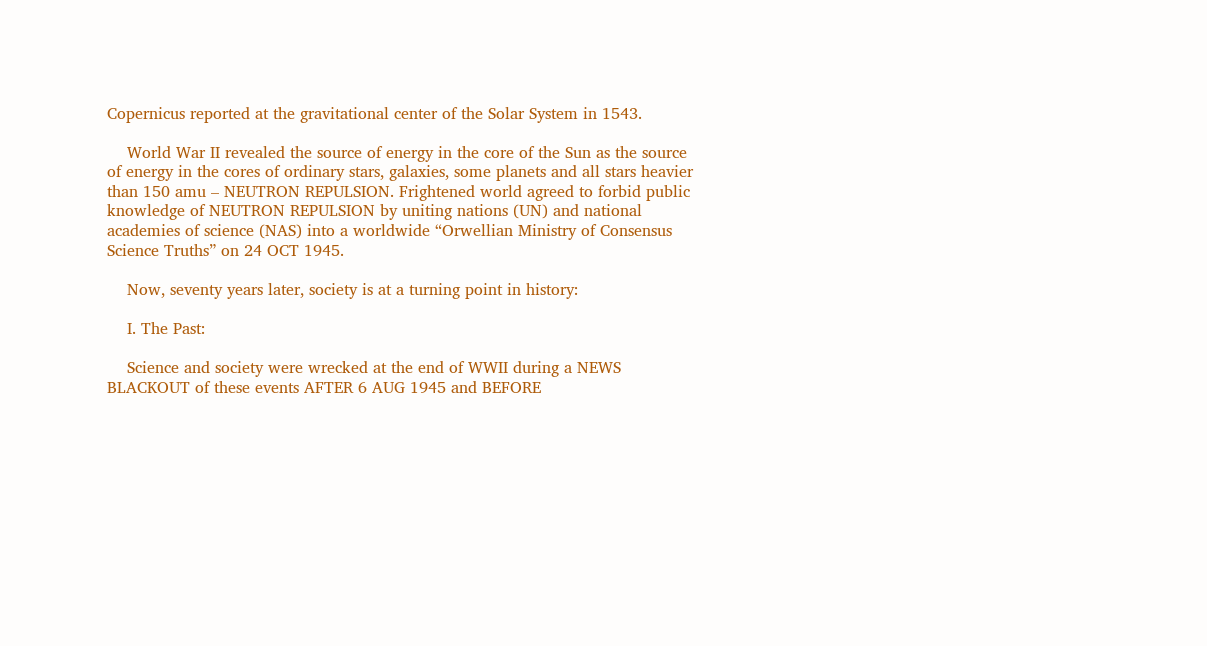Copernicus reported at the gravitational center of the Solar System in 1543.

    World War II revealed the source of energy in the core of the Sun as the source of energy in the cores of ordinary stars, galaxies, some planets and all stars heavier than 150 amu – NEUTRON REPULSION. Frightened world agreed to forbid public knowledge of NEUTRON REPULSION by uniting nations (UN) and national academies of science (NAS) into a worldwide “Orwellian Ministry of Consensus Science Truths” on 24 OCT 1945.

    Now, seventy years later, society is at a turning point in history:

    I. The Past:

    Science and society were wrecked at the end of WWII during a NEWS BLACKOUT of these events AFTER 6 AUG 1945 and BEFORE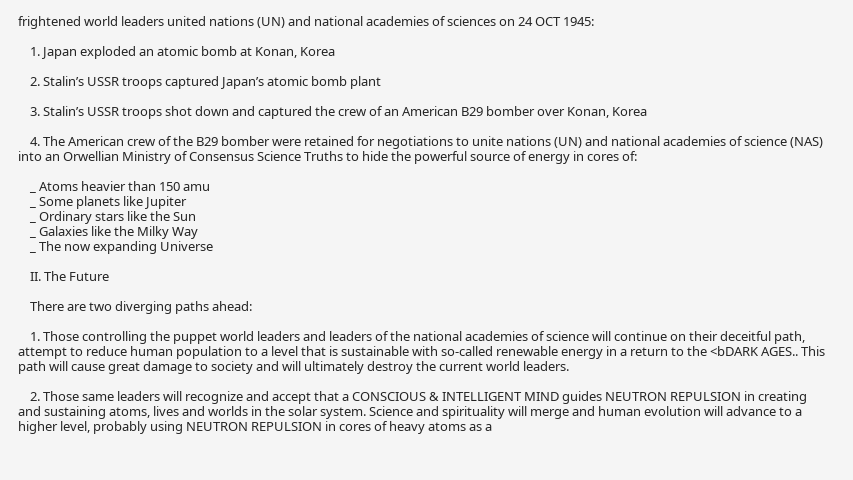frightened world leaders united nations (UN) and national academies of sciences on 24 OCT 1945:

    1. Japan exploded an atomic bomb at Konan, Korea

    2. Stalin’s USSR troops captured Japan’s atomic bomb plant

    3. Stalin’s USSR troops shot down and captured the crew of an American B29 bomber over Konan, Korea

    4. The American crew of the B29 bomber were retained for negotiations to unite nations (UN) and national academies of science (NAS) into an Orwellian Ministry of Consensus Science Truths to hide the powerful source of energy in cores of:

    _ Atoms heavier than 150 amu
    _ Some planets like Jupiter
    _ Ordinary stars like the Sun
    _ Galaxies like the Milky Way
    _ The now expanding Universe

    II. The Future

    There are two diverging paths ahead:

    1. Those controlling the puppet world leaders and leaders of the national academies of science will continue on their deceitful path, attempt to reduce human population to a level that is sustainable with so-called renewable energy in a return to the <bDARK AGES.. This path will cause great damage to society and will ultimately destroy the current world leaders.

    2. Those same leaders will recognize and accept that a CONSCIOUS & INTELLIGENT MIND guides NEUTRON REPULSION in creating and sustaining atoms, lives and worlds in the solar system. Science and spirituality will merge and human evolution will advance to a higher level, probably using NEUTRON REPULSION in cores of heavy atoms as a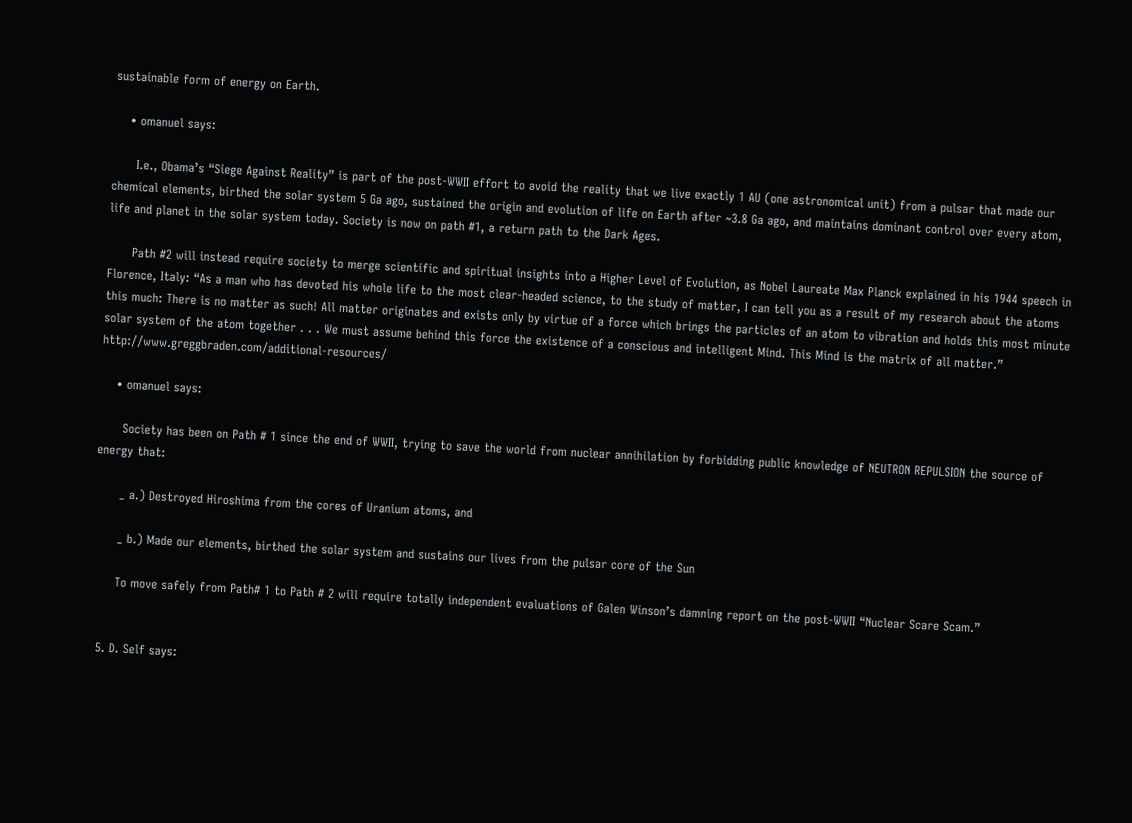sustainable form of energy on Earth.

    • omanuel says:

      I.e., Obama’s “Siege Against Reality” is part of the post-WWII effort to avoid the reality that we live exactly 1 AU (one astronomical unit) from a pulsar that made our chemical elements, birthed the solar system 5 Ga ago, sustained the origin and evolution of life on Earth after ~3.8 Ga ago, and maintains dominant control over every atom, life and planet in the solar system today. Society is now on path #1, a return path to the Dark Ages.

      Path #2 will instead require society to merge scientific and spiritual insights into a Higher Level of Evolution, as Nobel Laureate Max Planck explained in his 1944 speech in Florence, Italy: “As a man who has devoted his whole life to the most clear-headed science, to the study of matter, I can tell you as a result of my research about the atoms this much: There is no matter as such! All matter originates and exists only by virtue of a force which brings the particles of an atom to vibration and holds this most minute solar system of the atom together . . . We must assume behind this force the existence of a conscious and intelligent Mind. This Mind is the matrix of all matter.” http://www.greggbraden.com/additional-resources/

    • omanuel says:

      Society has been on Path # 1 since the end of WWII, trying to save the world from nuclear annihilation by forbidding public knowledge of NEUTRON REPULSION the source of energy that:

      _ a.) Destroyed Hiroshima from the cores of Uranium atoms, and

      _ b.) Made our elements, birthed the solar system and sustains our lives from the pulsar core of the Sun

      To move safely from Path# 1 to Path # 2 will require totally independent evaluations of Galen Winson’s damning report on the post-WWII “Nuclear Scare Scam.”


  5. D. Self says: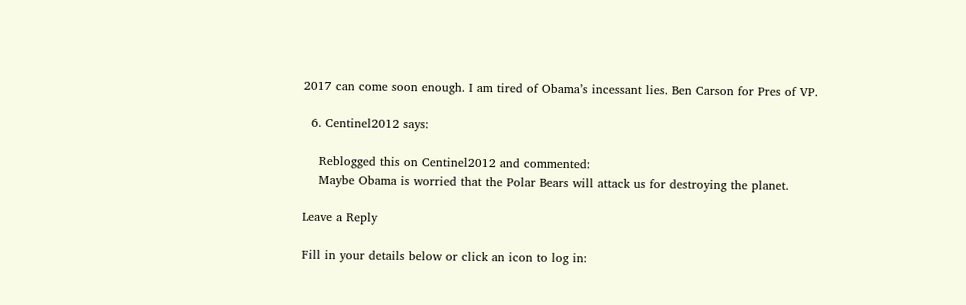2017 can come soon enough. I am tired of Obama’s incessant lies. Ben Carson for Pres of VP.

  6. Centinel2012 says:

    Reblogged this on Centinel2012 and commented:
    Maybe Obama is worried that the Polar Bears will attack us for destroying the planet.

Leave a Reply

Fill in your details below or click an icon to log in: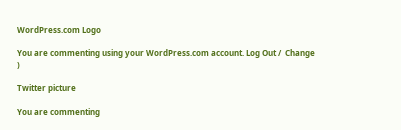WordPress.com Logo

You are commenting using your WordPress.com account. Log Out /  Change )

Twitter picture

You are commenting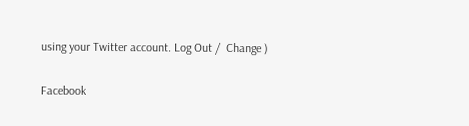using your Twitter account. Log Out /  Change )

Facebook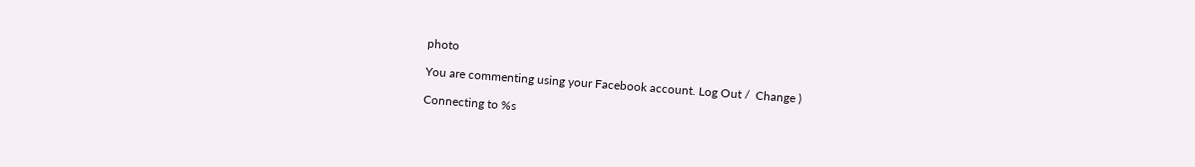photo

You are commenting using your Facebook account. Log Out /  Change )

Connecting to %s